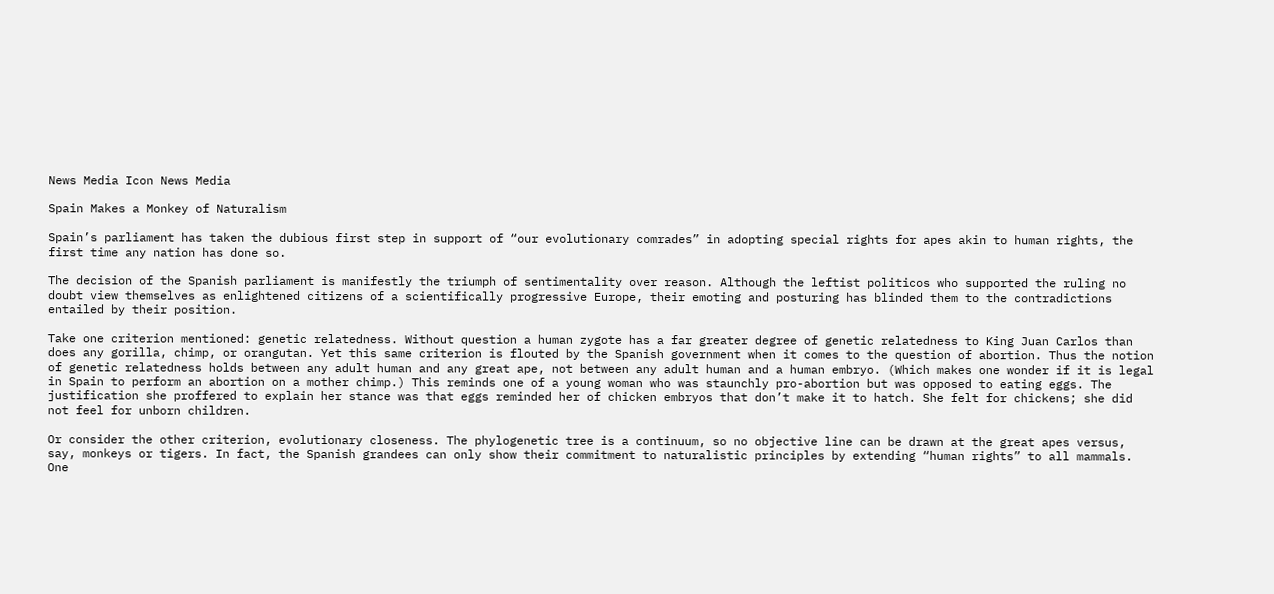News Media Icon News Media

Spain Makes a Monkey of Naturalism

Spain’s parliament has taken the dubious first step in support of “our evolutionary comrades” in adopting special rights for apes akin to human rights, the first time any nation has done so.

The decision of the Spanish parliament is manifestly the triumph of sentimentality over reason. Although the leftist politicos who supported the ruling no doubt view themselves as enlightened citizens of a scientifically progressive Europe, their emoting and posturing has blinded them to the contradictions entailed by their position.

Take one criterion mentioned: genetic relatedness. Without question a human zygote has a far greater degree of genetic relatedness to King Juan Carlos than does any gorilla, chimp, or orangutan. Yet this same criterion is flouted by the Spanish government when it comes to the question of abortion. Thus the notion of genetic relatedness holds between any adult human and any great ape, not between any adult human and a human embryo. (Which makes one wonder if it is legal in Spain to perform an abortion on a mother chimp.) This reminds one of a young woman who was staunchly pro-abortion but was opposed to eating eggs. The justification she proffered to explain her stance was that eggs reminded her of chicken embryos that don’t make it to hatch. She felt for chickens; she did not feel for unborn children.

Or consider the other criterion, evolutionary closeness. The phylogenetic tree is a continuum, so no objective line can be drawn at the great apes versus, say, monkeys or tigers. In fact, the Spanish grandees can only show their commitment to naturalistic principles by extending “human rights” to all mammals. One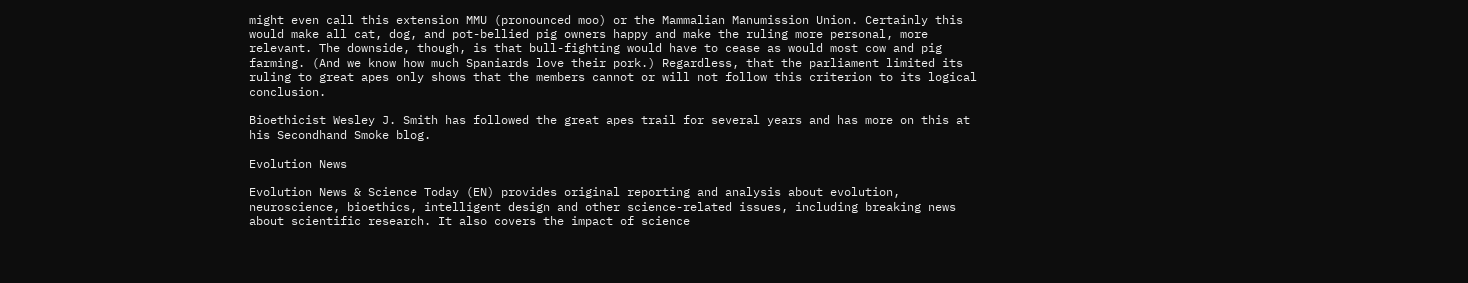might even call this extension MMU (pronounced moo) or the Mammalian Manumission Union. Certainly this would make all cat, dog, and pot-bellied pig owners happy and make the ruling more personal, more relevant. The downside, though, is that bull-fighting would have to cease as would most cow and pig farming. (And we know how much Spaniards love their pork.) Regardless, that the parliament limited its ruling to great apes only shows that the members cannot or will not follow this criterion to its logical conclusion.

Bioethicist Wesley J. Smith has followed the great apes trail for several years and has more on this at his Secondhand Smoke blog.

Evolution News

Evolution News & Science Today (EN) provides original reporting and analysis about evolution, neuroscience, bioethics, intelligent design and other science-related issues, including breaking news about scientific research. It also covers the impact of science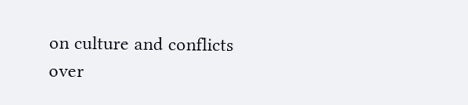on culture and conflicts over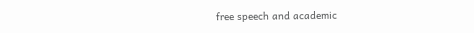free speech and academic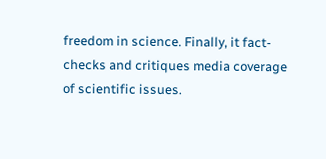freedom in science. Finally, it fact-checks and critiques media coverage of scientific issues.